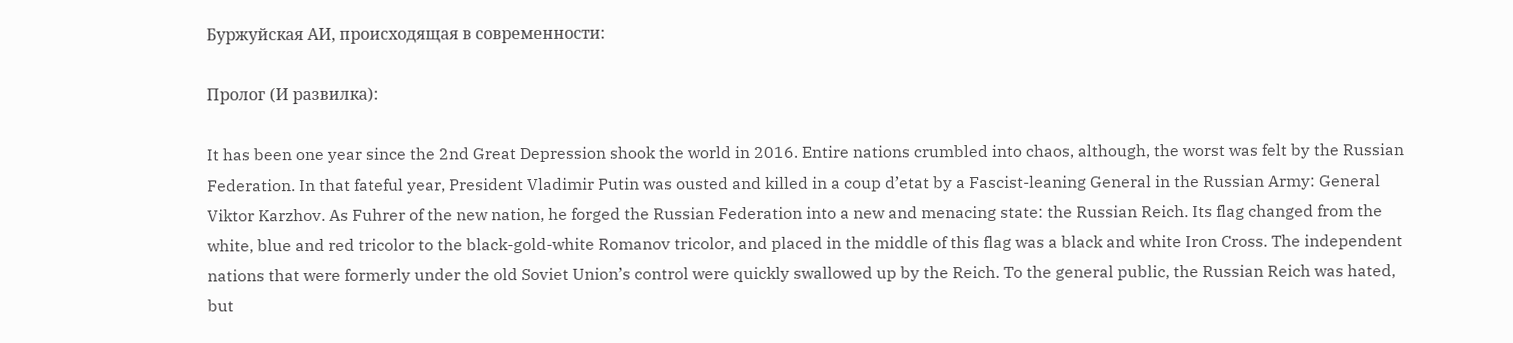Буржуйская АИ, происходящая в современности:

Пролог (И развилка):

It has been one year since the 2nd Great Depression shook the world in 2016. Entire nations crumbled into chaos, although, the worst was felt by the Russian Federation. In that fateful year, President Vladimir Putin was ousted and killed in a coup d’etat by a Fascist-leaning General in the Russian Army: General Viktor Karzhov. As Fuhrer of the new nation, he forged the Russian Federation into a new and menacing state: the Russian Reich. Its flag changed from the white, blue and red tricolor to the black-gold-white Romanov tricolor, and placed in the middle of this flag was a black and white Iron Cross. The independent nations that were formerly under the old Soviet Union’s control were quickly swallowed up by the Reich. To the general public, the Russian Reich was hated, but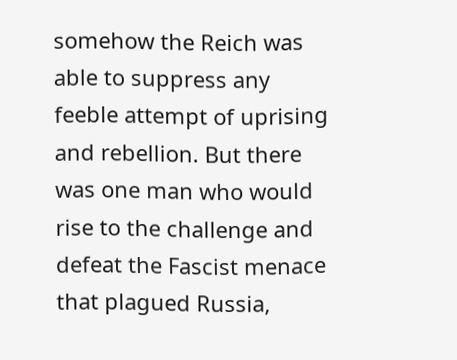somehow the Reich was able to suppress any feeble attempt of uprising and rebellion. But there was one man who would rise to the challenge and defeat the Fascist menace that plagued Russia,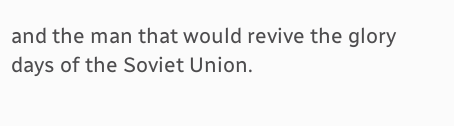and the man that would revive the glory days of the Soviet Union.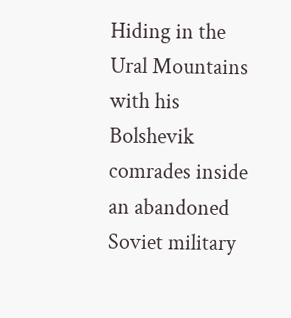Hiding in the Ural Mountains with his Bolshevik comrades inside an abandoned Soviet military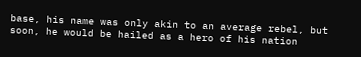base, his name was only akin to an average rebel, but soon, he would be hailed as a hero of his nation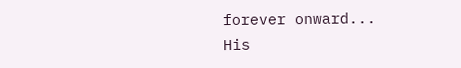forever onward...
His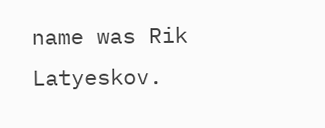name was Rik Latyeskov.